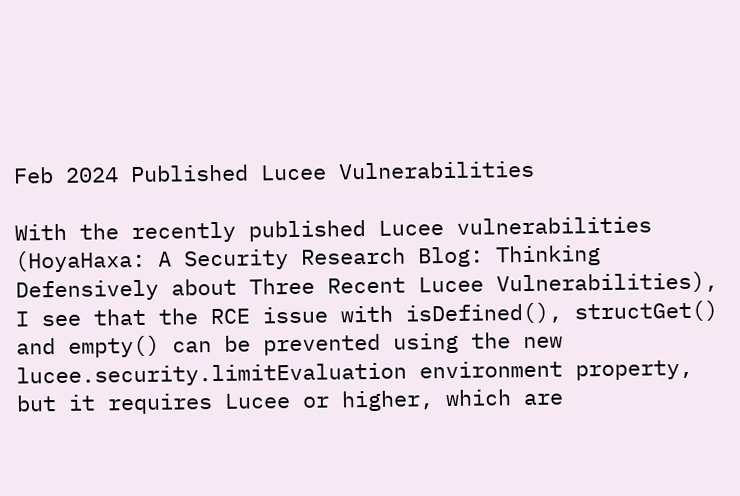Feb 2024 Published Lucee Vulnerabilities

With the recently published Lucee vulnerabilities (HoyaHaxa: A Security Research Blog: Thinking Defensively about Three Recent Lucee Vulnerabilities), I see that the RCE issue with isDefined(), structGet() and empty() can be prevented using the new lucee.security.limitEvaluation environment property, but it requires Lucee or higher, which are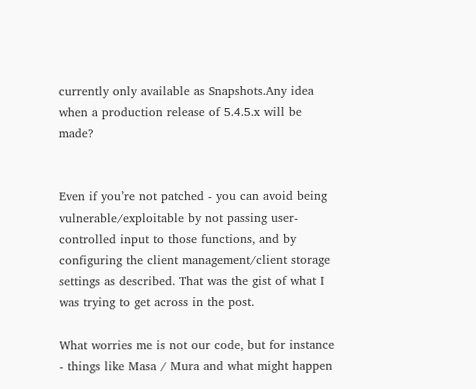currently only available as Snapshots.Any idea when a production release of 5.4.5.x will be made?


Even if you’re not patched - you can avoid being vulnerable/exploitable by not passing user-controlled input to those functions, and by configuring the client management/client storage settings as described. That was the gist of what I was trying to get across in the post.

What worries me is not our code, but for instance - things like Masa / Mura and what might happen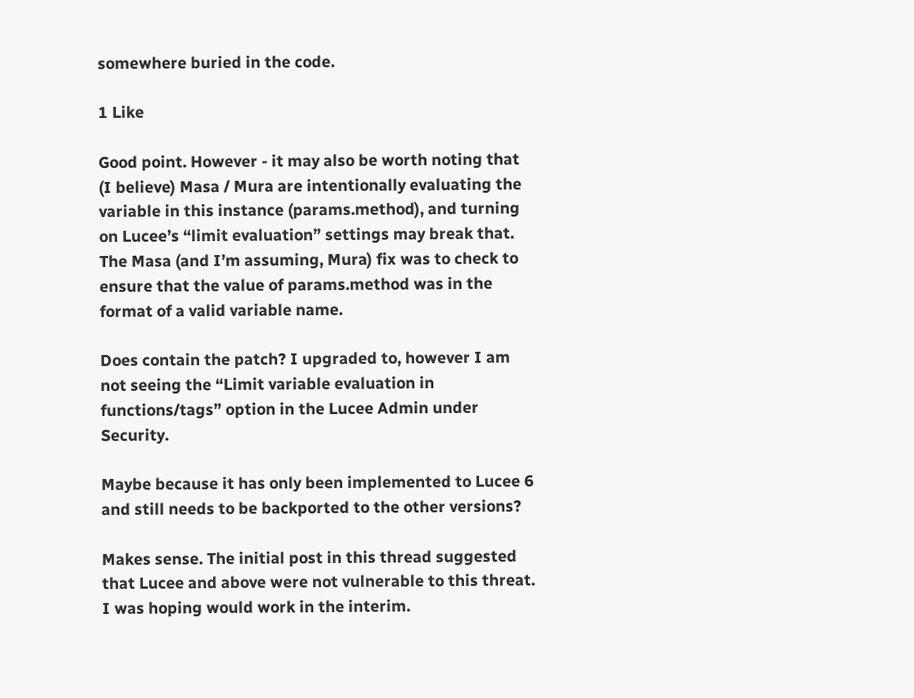somewhere buried in the code.

1 Like

Good point. However - it may also be worth noting that (I believe) Masa / Mura are intentionally evaluating the variable in this instance (params.method), and turning on Lucee’s “limit evaluation” settings may break that. The Masa (and I’m assuming, Mura) fix was to check to ensure that the value of params.method was in the format of a valid variable name.

Does contain the patch? I upgraded to, however I am not seeing the “Limit variable evaluation in functions/tags” option in the Lucee Admin under Security.

Maybe because it has only been implemented to Lucee 6 and still needs to be backported to the other versions?

Makes sense. The initial post in this thread suggested that Lucee and above were not vulnerable to this threat. I was hoping would work in the interim.